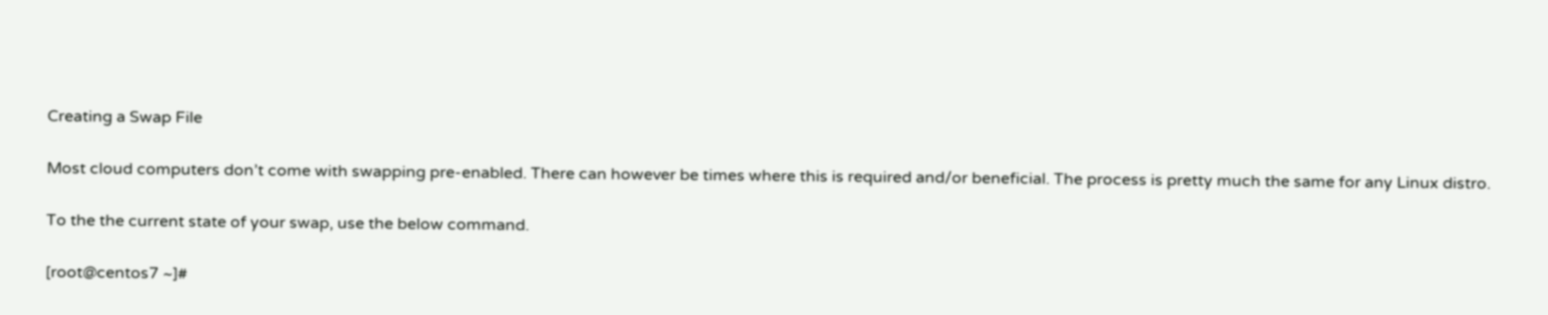Creating a Swap File

Most cloud computers don’t come with swapping pre-enabled. There can however be times where this is required and/or beneficial. The process is pretty much the same for any Linux distro.

To the the current state of your swap, use the below command.

[root@centos7 ~]#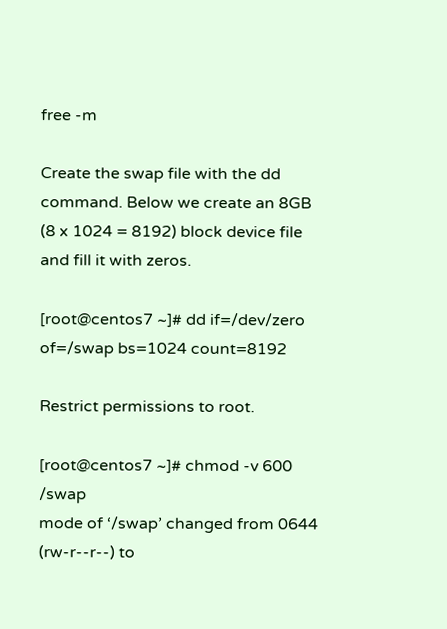free -m

Create the swap file with the dd command. Below we create an 8GB (8 x 1024 = 8192) block device file and fill it with zeros.

[root@centos7 ~]# dd if=/dev/zero of=/swap bs=1024 count=8192

Restrict permissions to root.

[root@centos7 ~]# chmod -v 600 /swap
mode of ‘/swap’ changed from 0644 (rw-r--r--) to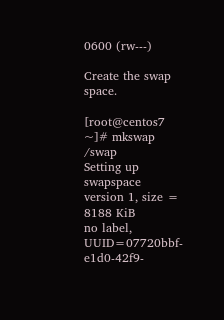0600 (rw---)

Create the swap space.

[root@centos7 ~]# mkswap /swap
Setting up swapspace version 1, size = 8188 KiB
no label, UUID=07720bbf-e1d0-42f9-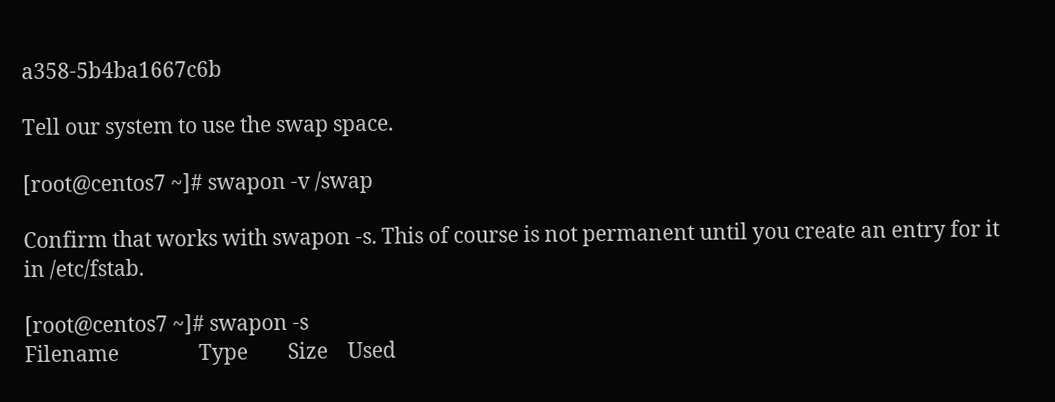a358-5b4ba1667c6b

Tell our system to use the swap space.

[root@centos7 ~]# swapon -v /swap

Confirm that works with swapon -s. This of course is not permanent until you create an entry for it in /etc/fstab.

[root@centos7 ~]# swapon -s
Filename                Type        Size    Used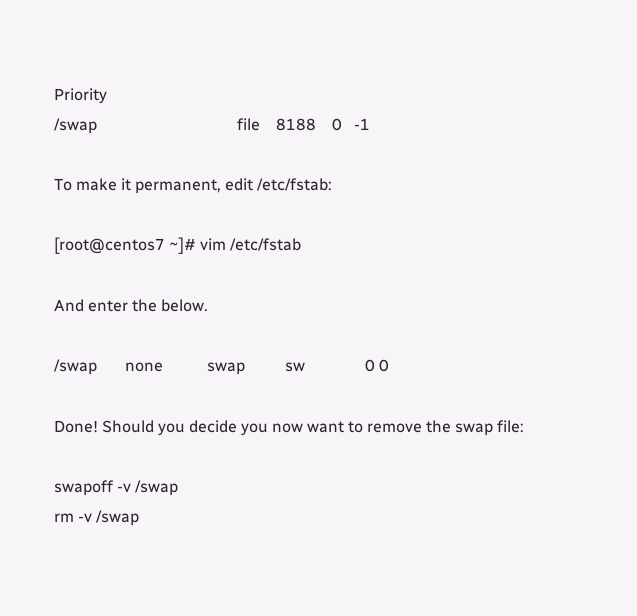Priority
/swap                                   file    8188    0   -1

To make it permanent, edit /etc/fstab:

[root@centos7 ~]# vim /etc/fstab

And enter the below.

/swap       none           swap          sw               0 0

Done! Should you decide you now want to remove the swap file:

swapoff -v /swap
rm -v /swap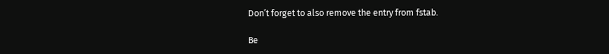Don’t forget to also remove the entry from fstab.

Be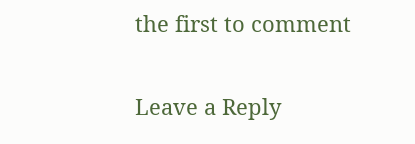the first to comment

Leave a Reply